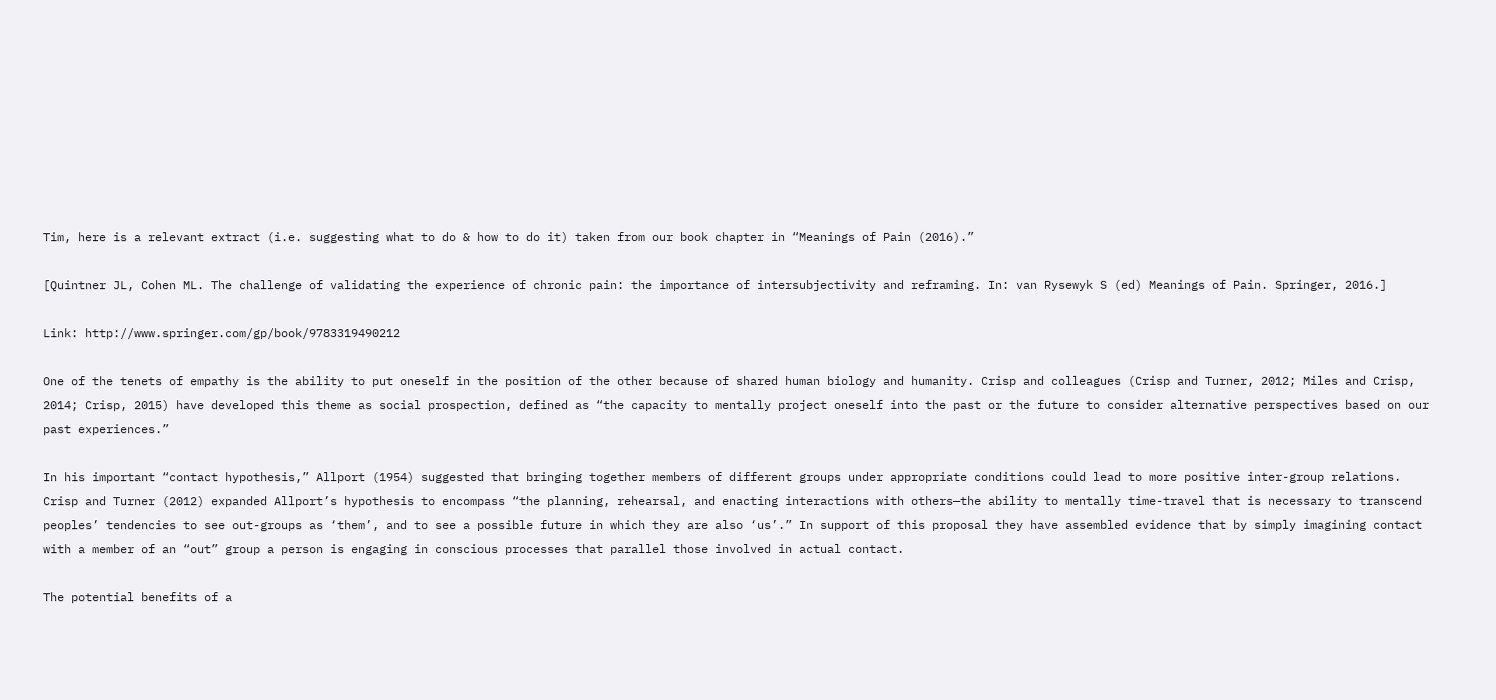Tim, here is a relevant extract (i.e. suggesting what to do & how to do it) taken from our book chapter in “Meanings of Pain (2016).”

[Quintner JL, Cohen ML. The challenge of validating the experience of chronic pain: the importance of intersubjectivity and reframing. In: van Rysewyk S (ed) Meanings of Pain. Springer, 2016.]

Link: http://www.springer.com/gp/book/9783319490212

One of the tenets of empathy is the ability to put oneself in the position of the other because of shared human biology and humanity. Crisp and colleagues (Crisp and Turner, 2012; Miles and Crisp, 2014; Crisp, 2015) have developed this theme as social prospection, defined as “the capacity to mentally project oneself into the past or the future to consider alternative perspectives based on our past experiences.”

In his important “contact hypothesis,” Allport (1954) suggested that bringing together members of different groups under appropriate conditions could lead to more positive inter-group relations. Crisp and Turner (2012) expanded Allport’s hypothesis to encompass “the planning, rehearsal, and enacting interactions with others—the ability to mentally time-travel that is necessary to transcend peoples’ tendencies to see out-groups as ‘them’, and to see a possible future in which they are also ‘us’.” In support of this proposal they have assembled evidence that by simply imagining contact with a member of an “out” group a person is engaging in conscious processes that parallel those involved in actual contact.

The potential benefits of a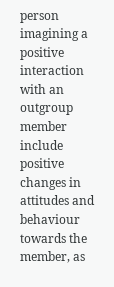person imagining a positive interaction with an outgroup member include positive changes in attitudes and behaviour towards the member, as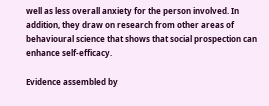well as less overall anxiety for the person involved. In addition, they draw on research from other areas of behavioural science that shows that social prospection can enhance self-efficacy.

Evidence assembled by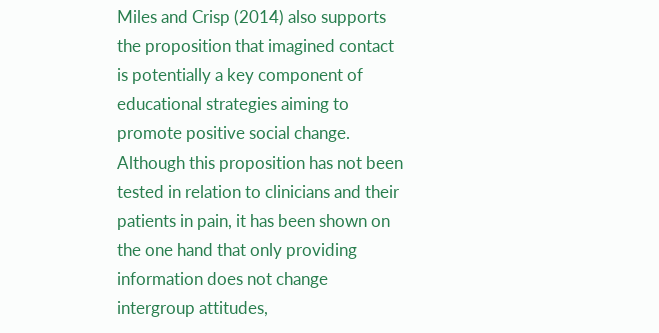Miles and Crisp (2014) also supports the proposition that imagined contact is potentially a key component of educational strategies aiming to promote positive social change. Although this proposition has not been tested in relation to clinicians and their patients in pain, it has been shown on the one hand that only providing information does not change intergroup attitudes,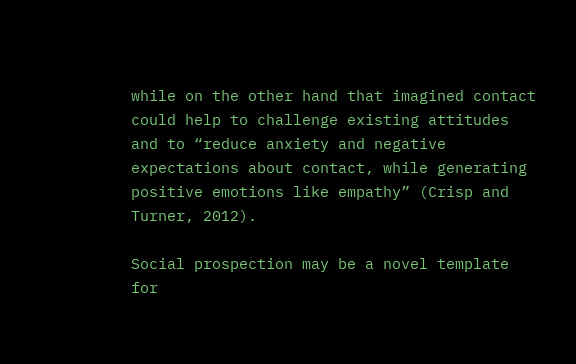while on the other hand that imagined contact could help to challenge existing attitudes and to “reduce anxiety and negative expectations about contact, while generating positive emotions like empathy” (Crisp and Turner, 2012).

Social prospection may be a novel template for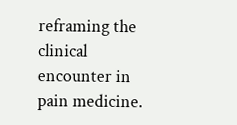reframing the clinical encounter in pain medicine.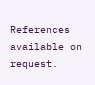References available on request.